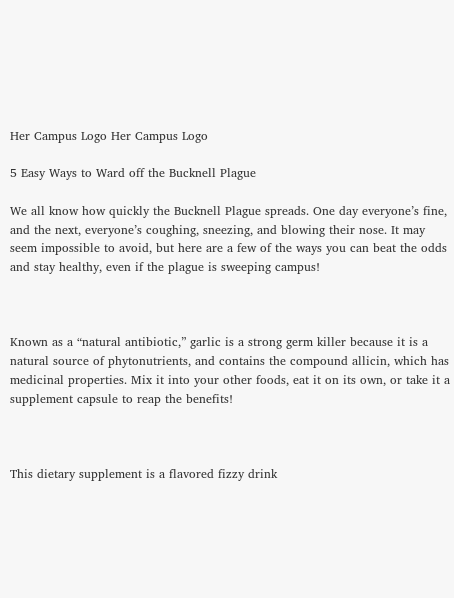Her Campus Logo Her Campus Logo

5 Easy Ways to Ward off the Bucknell Plague

We all know how quickly the Bucknell Plague spreads. One day everyone’s fine, and the next, everyone’s coughing, sneezing, and blowing their nose. It may seem impossible to avoid, but here are a few of the ways you can beat the odds and stay healthy, even if the plague is sweeping campus!



Known as a “natural antibiotic,” garlic is a strong germ killer because it is a natural source of phytonutrients, and contains the compound allicin, which has medicinal properties. Mix it into your other foods, eat it on its own, or take it a supplement capsule to reap the benefits!



This dietary supplement is a flavored fizzy drink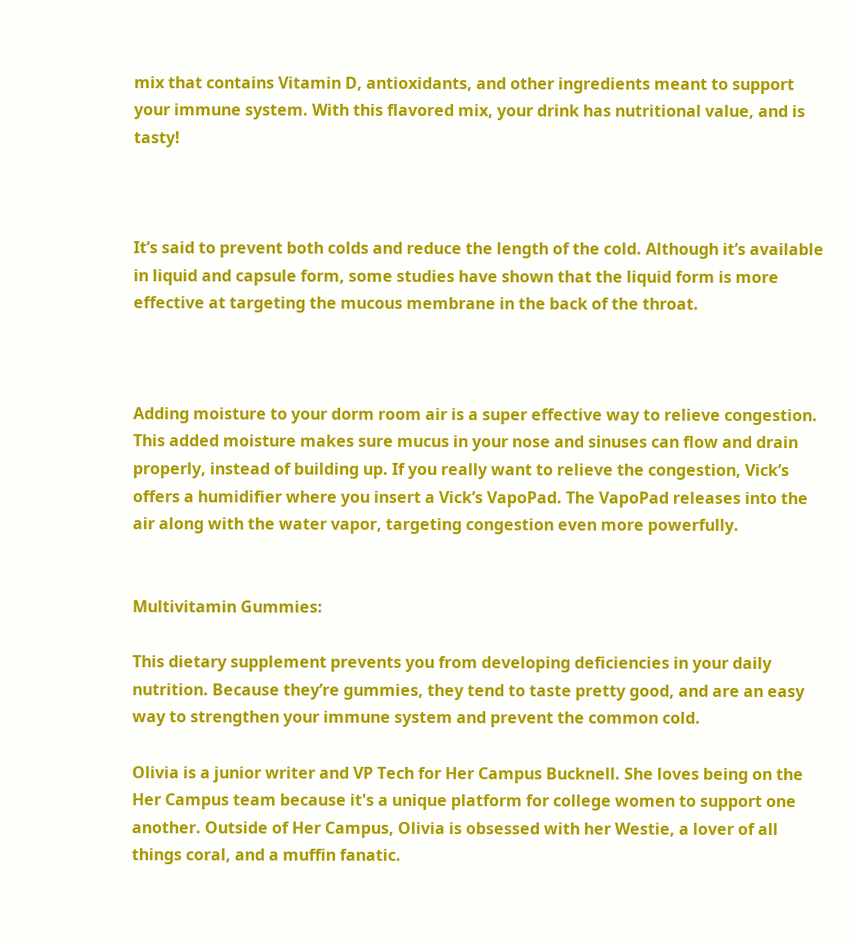mix that contains Vitamin D, antioxidants, and other ingredients meant to support your immune system. With this flavored mix, your drink has nutritional value, and is tasty!



It’s said to prevent both colds and reduce the length of the cold. Although it’s available in liquid and capsule form, some studies have shown that the liquid form is more effective at targeting the mucous membrane in the back of the throat.



Adding moisture to your dorm room air is a super effective way to relieve congestion. This added moisture makes sure mucus in your nose and sinuses can flow and drain properly, instead of building up. If you really want to relieve the congestion, Vick’s offers a humidifier where you insert a Vick’s VapoPad. The VapoPad releases into the air along with the water vapor, targeting congestion even more powerfully.


Multivitamin Gummies:

This dietary supplement prevents you from developing deficiencies in your daily nutrition. Because they’re gummies, they tend to taste pretty good, and are an easy way to strengthen your immune system and prevent the common cold.

Olivia is a junior writer and VP Tech for Her Campus Bucknell. She loves being on the Her Campus team because it's a unique platform for college women to support one another. Outside of Her Campus, Olivia is obsessed with her Westie, a lover of all things coral, and a muffin fanatic.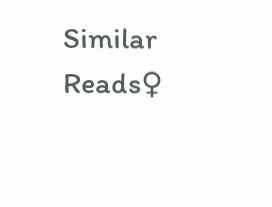Similar Reads♀